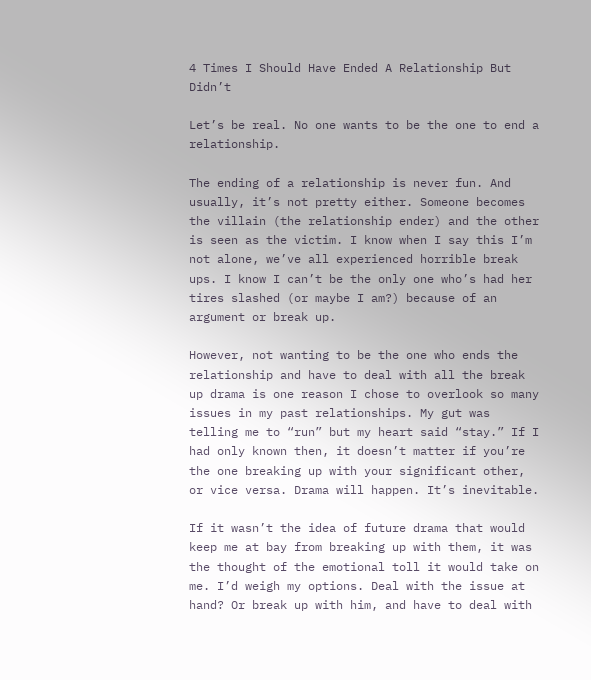4 Times I Should Have Ended A Relationship But Didn’t

Let’s be real. No one wants to be the one to end a relationship.

The ending of a relationship is never fun. And usually, it’s not pretty either. Someone becomes the villain (the relationship ender) and the other is seen as the victim. I know when I say this I’m not alone, we’ve all experienced horrible break ups. I know I can’t be the only one who’s had her tires slashed (or maybe I am?) because of an argument or break up.

However, not wanting to be the one who ends the relationship and have to deal with all the break up drama is one reason I chose to overlook so many issues in my past relationships. My gut was telling me to “run” but my heart said “stay.” If I had only known then, it doesn’t matter if you’re the one breaking up with your significant other, or vice versa. Drama will happen. It’s inevitable.

If it wasn’t the idea of future drama that would keep me at bay from breaking up with them, it was the thought of the emotional toll it would take on me. I’d weigh my options. Deal with the issue at hand? Or break up with him, and have to deal with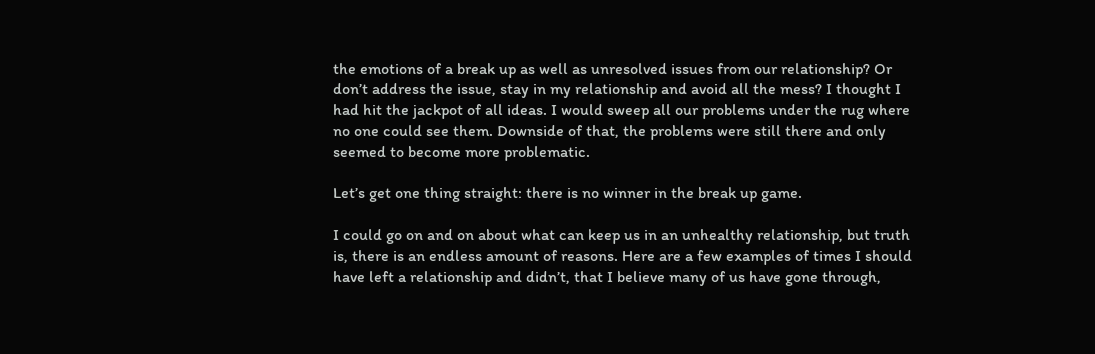the emotions of a break up as well as unresolved issues from our relationship? Or don’t address the issue, stay in my relationship and avoid all the mess? I thought I had hit the jackpot of all ideas. I would sweep all our problems under the rug where no one could see them. Downside of that, the problems were still there and only seemed to become more problematic.

Let’s get one thing straight: there is no winner in the break up game.

I could go on and on about what can keep us in an unhealthy relationship, but truth is, there is an endless amount of reasons. Here are a few examples of times I should have left a relationship and didn’t, that I believe many of us have gone through,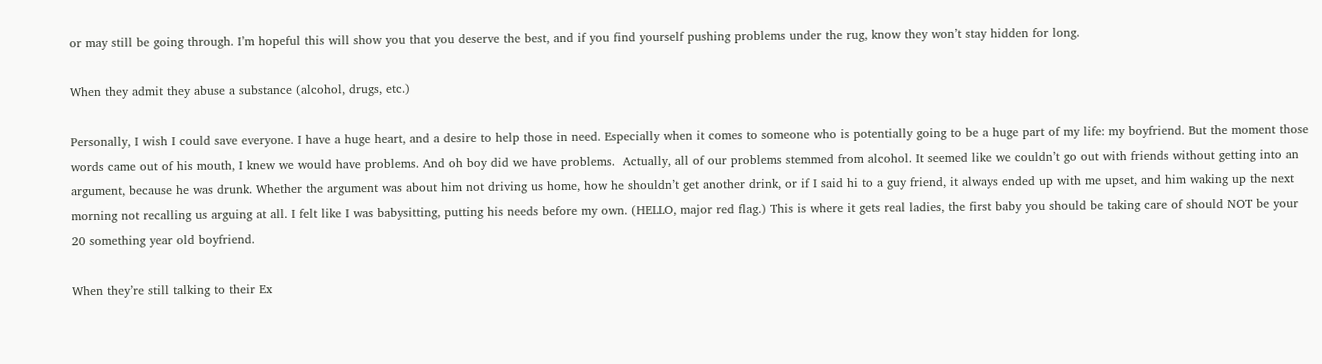or may still be going through. I’m hopeful this will show you that you deserve the best, and if you find yourself pushing problems under the rug, know they won’t stay hidden for long.

When they admit they abuse a substance (alcohol, drugs, etc.)

Personally, I wish I could save everyone. I have a huge heart, and a desire to help those in need. Especially when it comes to someone who is potentially going to be a huge part of my life: my boyfriend. But the moment those words came out of his mouth, I knew we would have problems. And oh boy did we have problems.  Actually, all of our problems stemmed from alcohol. It seemed like we couldn’t go out with friends without getting into an argument, because he was drunk. Whether the argument was about him not driving us home, how he shouldn’t get another drink, or if I said hi to a guy friend, it always ended up with me upset, and him waking up the next morning not recalling us arguing at all. I felt like I was babysitting, putting his needs before my own. (HELLO, major red flag.) This is where it gets real ladies, the first baby you should be taking care of should NOT be your 20 something year old boyfriend.

When they’re still talking to their Ex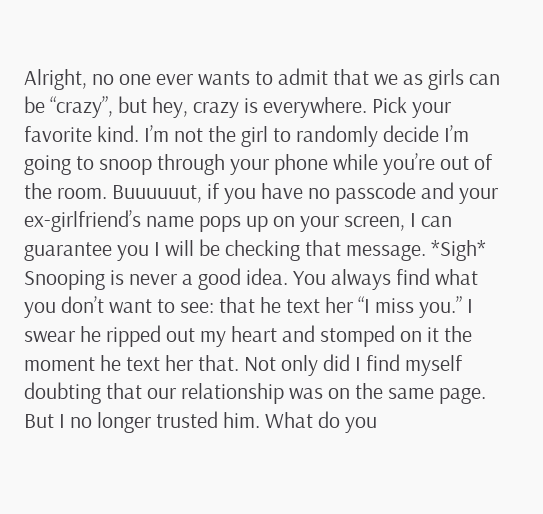Alright, no one ever wants to admit that we as girls can be “crazy”, but hey, crazy is everywhere. Pick your favorite kind. I’m not the girl to randomly decide I’m going to snoop through your phone while you’re out of the room. Buuuuuut, if you have no passcode and your ex-girlfriend’s name pops up on your screen, I can guarantee you I will be checking that message. *Sigh* Snooping is never a good idea. You always find what you don’t want to see: that he text her “I miss you.” I swear he ripped out my heart and stomped on it the moment he text her that. Not only did I find myself doubting that our relationship was on the same page. But I no longer trusted him. What do you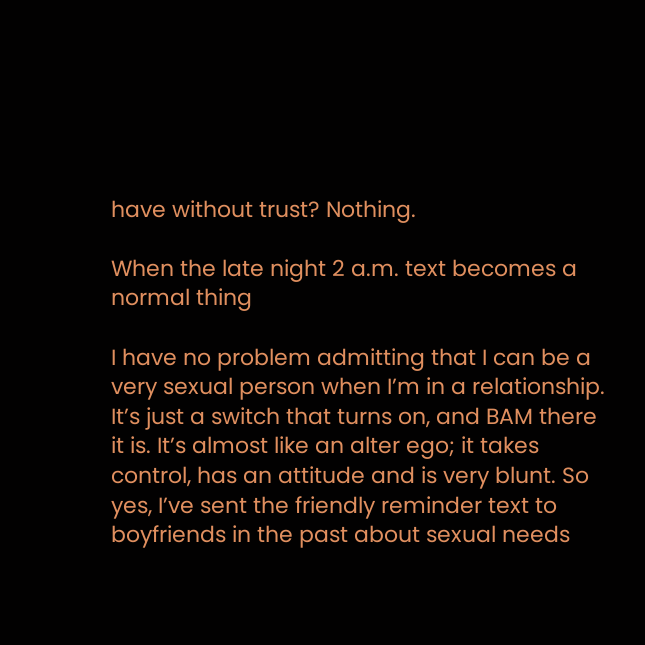have without trust? Nothing.

When the late night 2 a.m. text becomes a normal thing

I have no problem admitting that I can be a very sexual person when I’m in a relationship. It’s just a switch that turns on, and BAM there it is. It’s almost like an alter ego; it takes control, has an attitude and is very blunt. So yes, I’ve sent the friendly reminder text to boyfriends in the past about sexual needs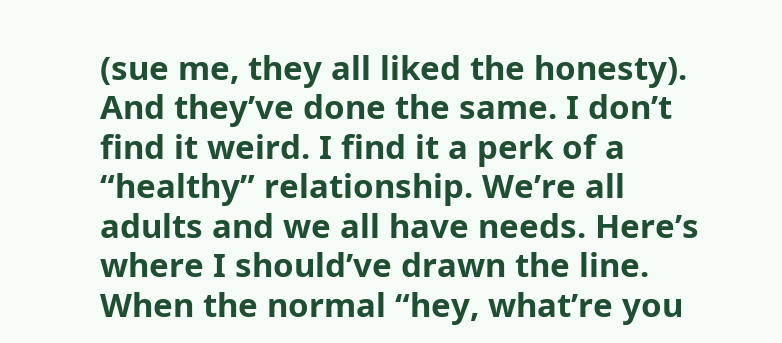(sue me, they all liked the honesty). And they’ve done the same. I don’t find it weird. I find it a perk of a “healthy” relationship. We’re all adults and we all have needs. Here’s where I should’ve drawn the line. When the normal “hey, what’re you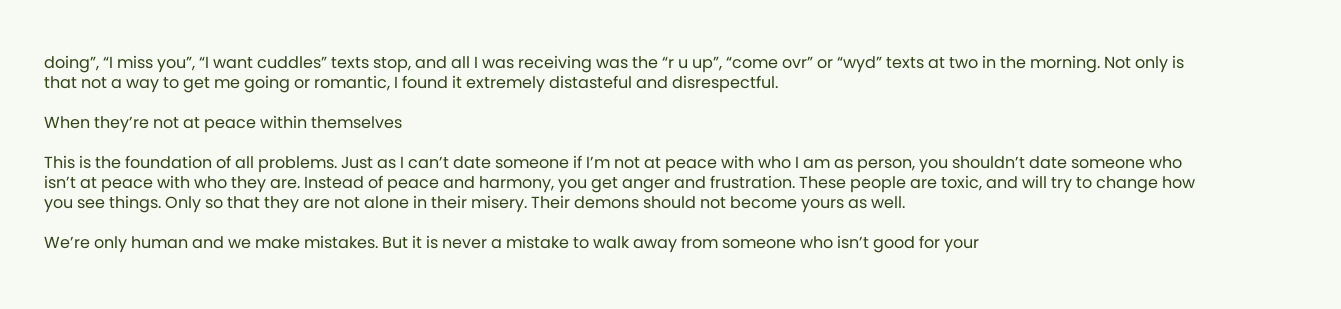doing”, “I miss you”, “I want cuddles” texts stop, and all I was receiving was the “r u up”, “come ovr” or “wyd” texts at two in the morning. Not only is that not a way to get me going or romantic, I found it extremely distasteful and disrespectful.

When they’re not at peace within themselves

This is the foundation of all problems. Just as I can’t date someone if I’m not at peace with who I am as person, you shouldn’t date someone who isn’t at peace with who they are. Instead of peace and harmony, you get anger and frustration. These people are toxic, and will try to change how you see things. Only so that they are not alone in their misery. Their demons should not become yours as well.

We’re only human and we make mistakes. But it is never a mistake to walk away from someone who isn’t good for your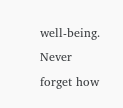well-being. Never forget how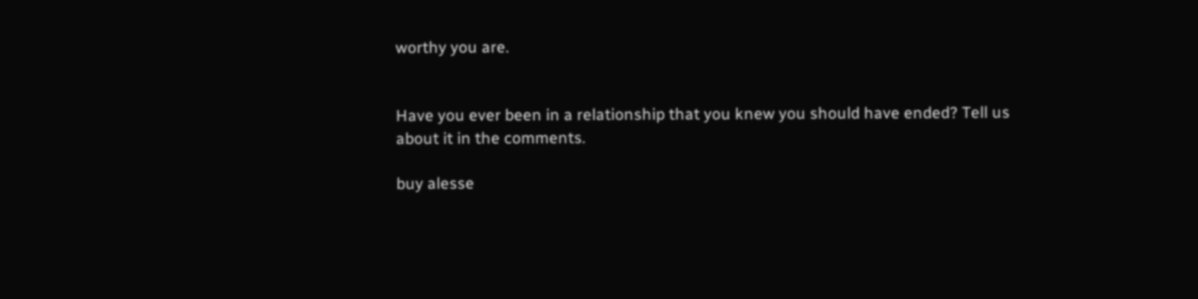worthy you are.


Have you ever been in a relationship that you knew you should have ended? Tell us about it in the comments.

buy alesse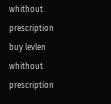whithout prescription buy levlen whithout prescription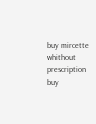buy mircette whithout prescription buy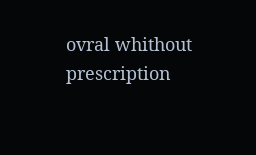ovral whithout prescription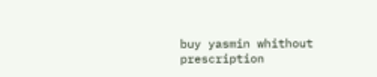buy yasmin whithout prescription